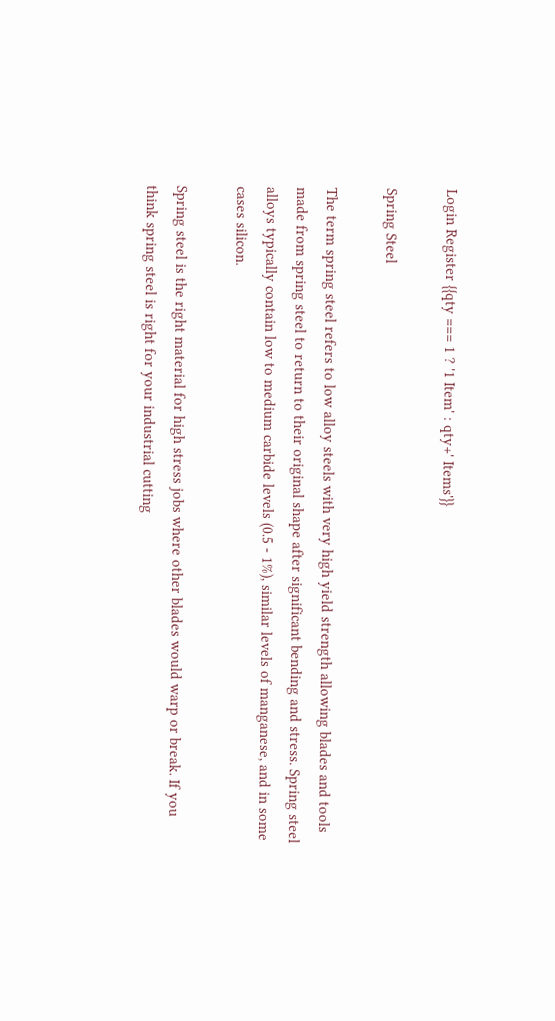Login Register {{qty === 1 ? '1 Item' : qty+' Items'}}

Spring Steel

The term spring steel refers to low alloy steels with very high yield strength allowing blades and tools made from spring steel to return to their original shape after significant bending and stress. Spring steel alloys typically contain low to medium carbide levels (0.5 - 1%), similar levels of manganese, and in some cases silicon.

Spring steel is the right material for high stress jobs where other blades would warp or break. If you think spring steel is right for your industrial cutting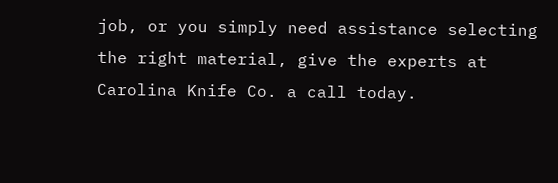job, or you simply need assistance selecting the right material, give the experts at Carolina Knife Co. a call today.